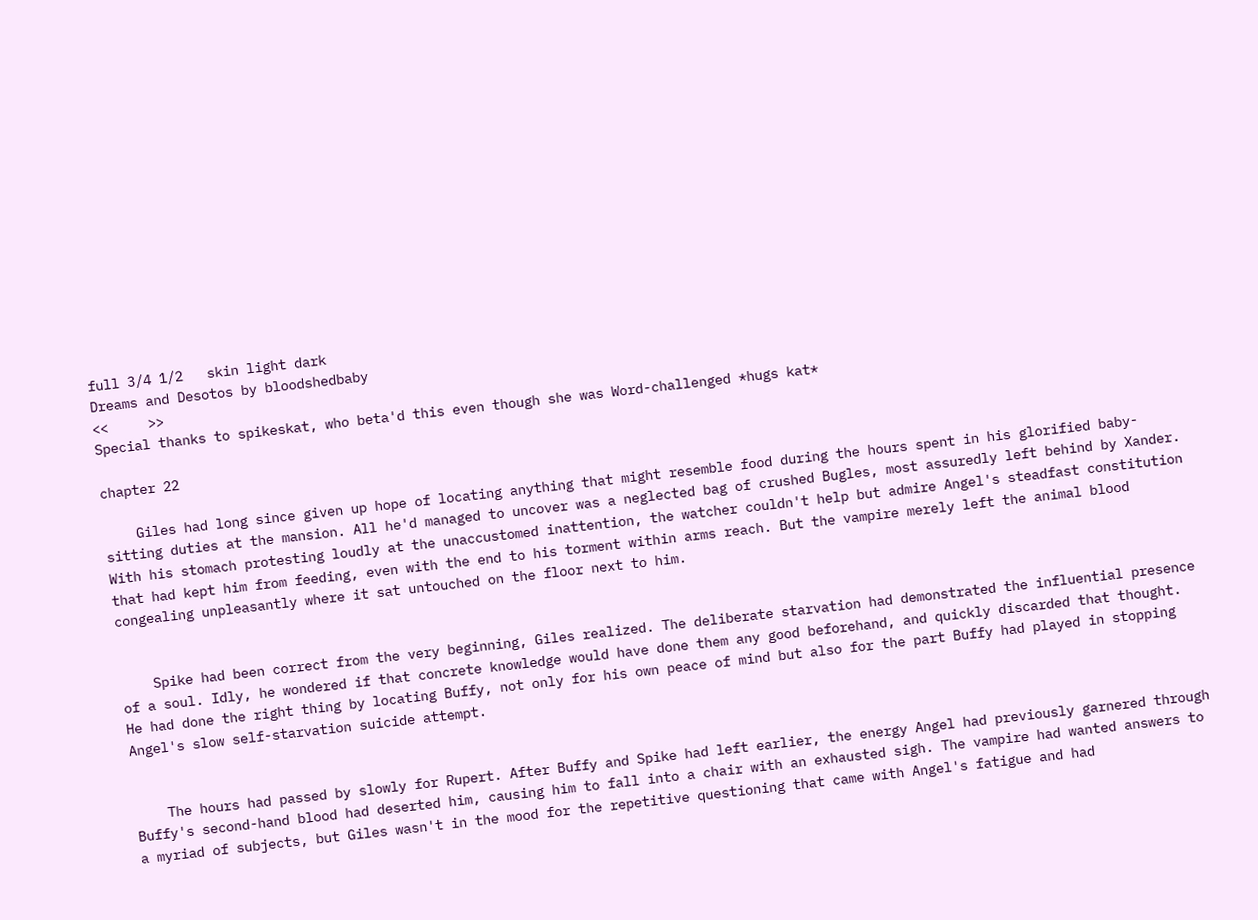full 3/4 1/2   skin light dark
Dreams and Desotos by bloodshedbaby
<<     >>
Special thanks to spikeskat, who beta'd this even though she was Word-challenged *hugs kat*

chapter 22

    Giles had long since given up hope of locating anything that might resemble food during the hours spent in his glorified baby-sitting duties at the mansion. All he'd managed to uncover was a neglected bag of crushed Bugles, most assuredly left behind by Xander. With his stomach protesting loudly at the unaccustomed inattention, the watcher couldn't help but admire Angel's steadfast constitution that had kept him from feeding, even with the end to his torment within arms reach. But the vampire merely left the animal blood congealing unpleasantly where it sat untouched on the floor next to him.


    Spike had been correct from the very beginning, Giles realized. The deliberate starvation had demonstrated the influential presence of a soul. Idly, he wondered if that concrete knowledge would have done them any good beforehand, and quickly discarded that thought. He had done the right thing by locating Buffy, not only for his own peace of mind but also for the part Buffy had played in stopping Angel's slow self-starvation suicide attempt.


    The hours had passed by slowly for Rupert. After Buffy and Spike had left earlier, the energy Angel had previously garnered through Buffy's second-hand blood had deserted him, causing him to fall into a chair with an exhausted sigh. The vampire had wanted answers to a myriad of subjects, but Giles wasn't in the mood for the repetitive questioning that came with Angel's fatigue and had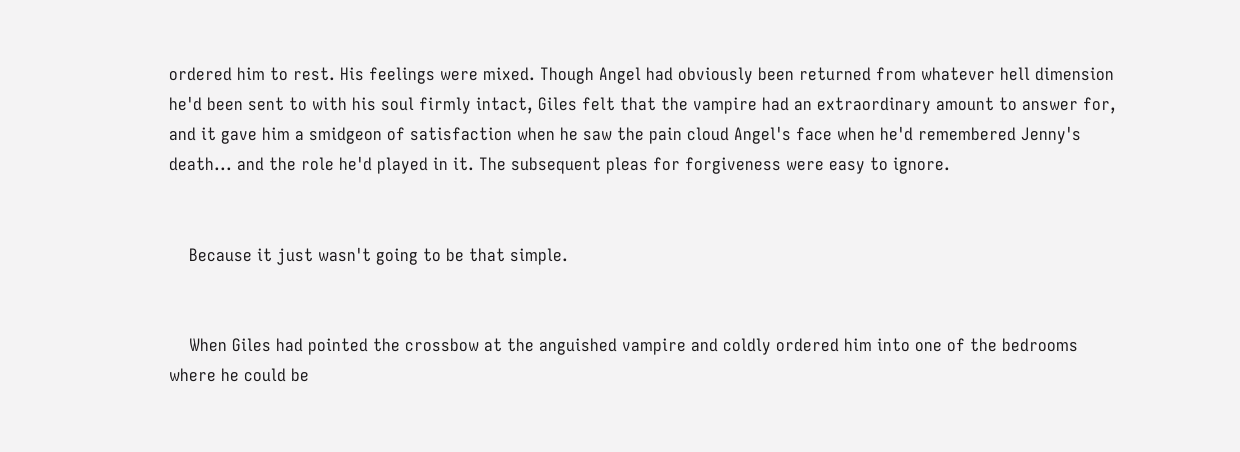ordered him to rest. His feelings were mixed. Though Angel had obviously been returned from whatever hell dimension he'd been sent to with his soul firmly intact, Giles felt that the vampire had an extraordinary amount to answer for, and it gave him a smidgeon of satisfaction when he saw the pain cloud Angel's face when he'd remembered Jenny's death... and the role he'd played in it. The subsequent pleas for forgiveness were easy to ignore.


    Because it just wasn't going to be that simple.


    When Giles had pointed the crossbow at the anguished vampire and coldly ordered him into one of the bedrooms where he could be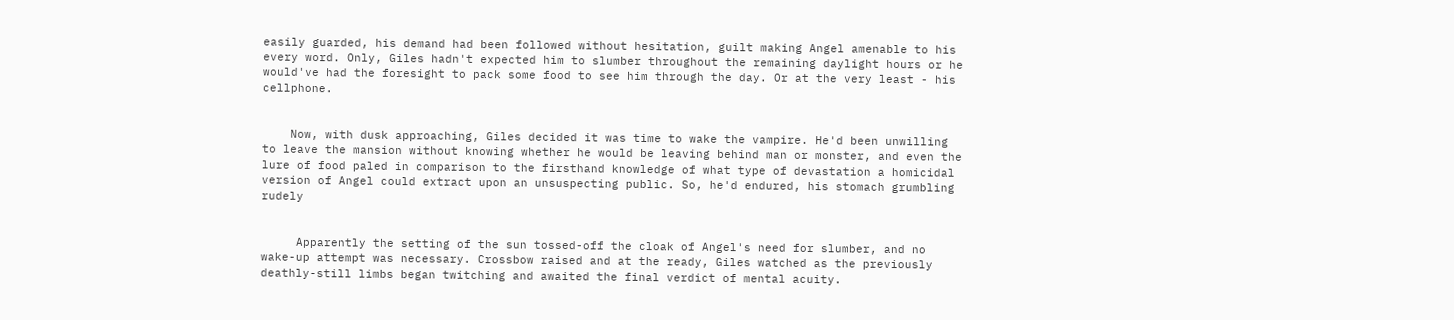easily guarded, his demand had been followed without hesitation, guilt making Angel amenable to his every word. Only, Giles hadn't expected him to slumber throughout the remaining daylight hours or he would've had the foresight to pack some food to see him through the day. Or at the very least - his cellphone.


    Now, with dusk approaching, Giles decided it was time to wake the vampire. He'd been unwilling to leave the mansion without knowing whether he would be leaving behind man or monster, and even the lure of food paled in comparison to the firsthand knowledge of what type of devastation a homicidal version of Angel could extract upon an unsuspecting public. So, he'd endured, his stomach grumbling rudely


     Apparently the setting of the sun tossed-off the cloak of Angel's need for slumber, and no wake-up attempt was necessary. Crossbow raised and at the ready, Giles watched as the previously deathly-still limbs began twitching and awaited the final verdict of mental acuity.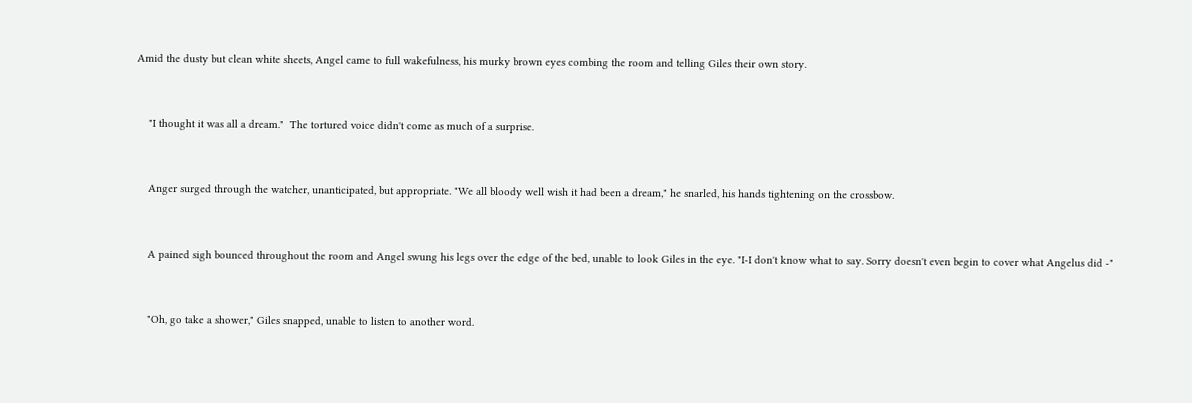Amid the dusty but clean white sheets, Angel came to full wakefulness, his murky brown eyes combing the room and telling Giles their own story.


    "I thought it was all a dream."  The tortured voice didn't come as much of a surprise.


    Anger surged through the watcher, unanticipated, but appropriate. "We all bloody well wish it had been a dream," he snarled, his hands tightening on the crossbow.


    A pained sigh bounced throughout the room and Angel swung his legs over the edge of the bed, unable to look Giles in the eye. "I-I don't know what to say. Sorry doesn't even begin to cover what Angelus did -"


    "Oh, go take a shower," Giles snapped, unable to listen to another word.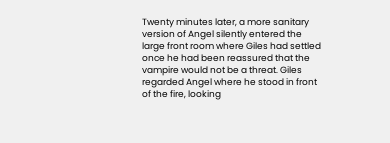Twenty minutes later, a more sanitary version of Angel silently entered the large front room where Giles had settled once he had been reassured that the  vampire would not be a threat. Giles regarded Angel where he stood in front of the fire, looking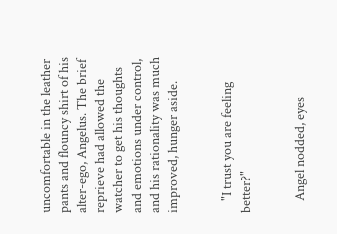uncomfortable in the leather pants and flouncy shirt of his alter-ego, Angelus. The brief reprieve had allowed the watcher to get his thoughts and emotions under control, and his rationality was much improved, hunger aside.


    "I trust you are feeling better?"


    Angel nodded, eyes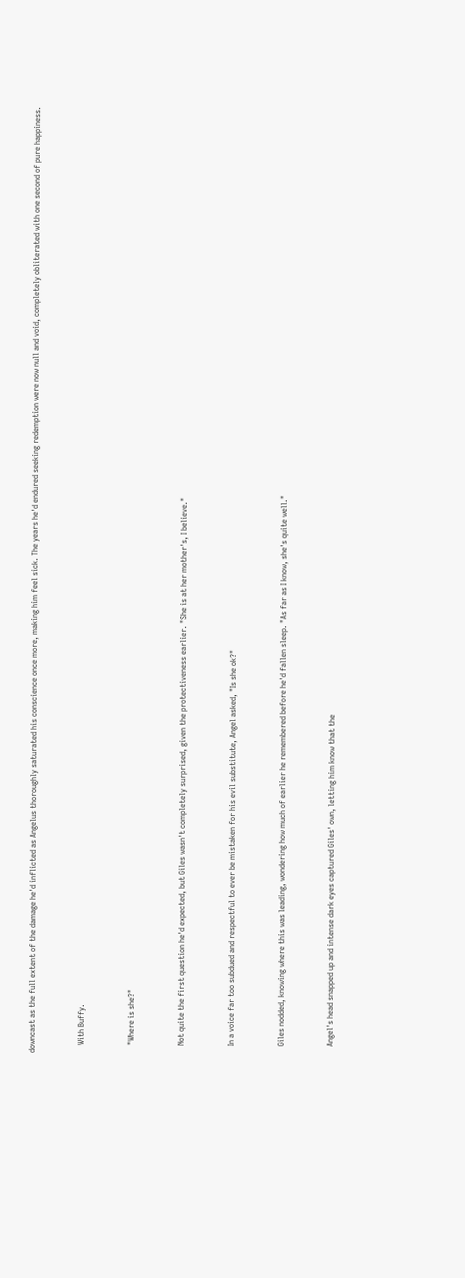downcast as the full extent of the damage he'd inflicted as Angelus thoroughly saturated his conscience once more, making him feel sick. The years he'd endured seeking redemption were now null and void, completely obliterated with one second of pure happiness.


    With Buffy.


    "Where is she?"


    Not quite the first question he'd expected, but Giles wasn't completely surprised, given the protectiveness earlier. "She is at her mother's, I believe."


    In a voice far too subdued and respectful to ever be mistaken for his evil substitute, Angel asked, "Is she ok?"


    Giles nodded, knowing where this was leading, wondering how much of earlier he remembered before he'd fallen sleep. "As far as I know, she's quite well."


    Angel's head snapped up and intense dark eyes captured Giles' own, letting him know that the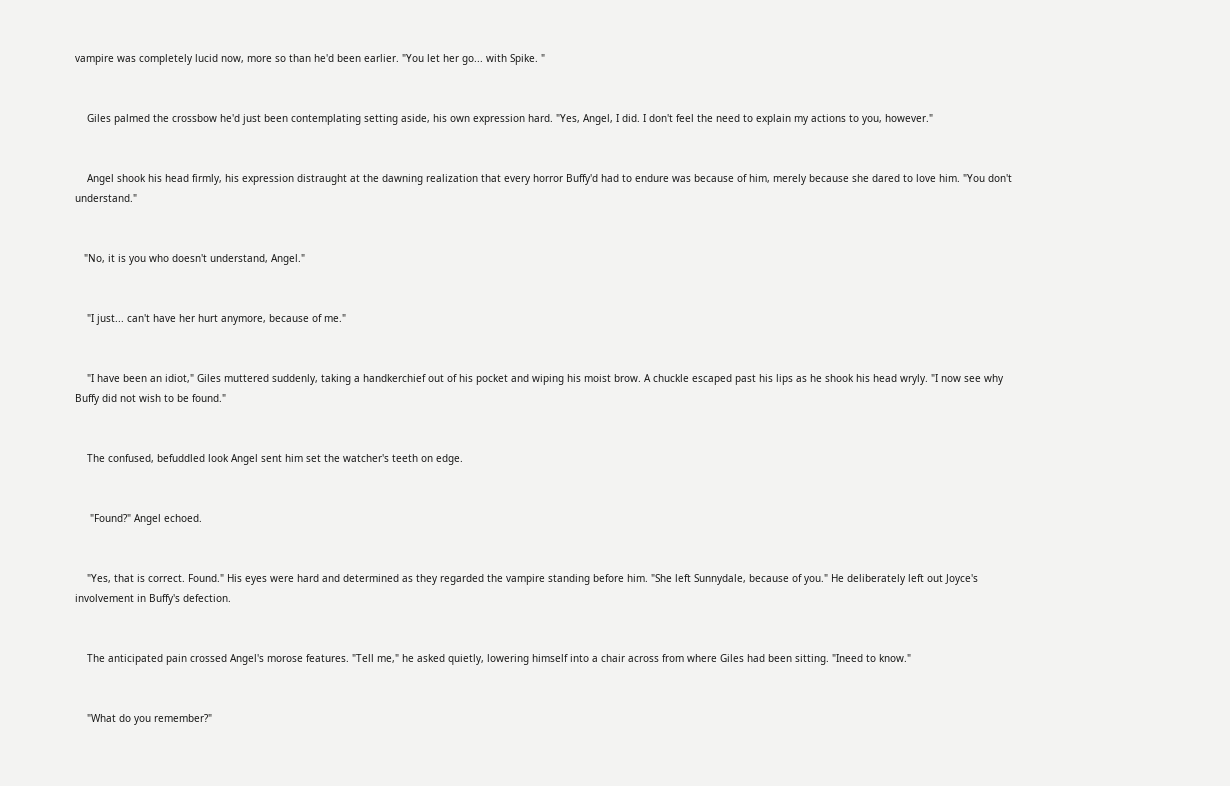vampire was completely lucid now, more so than he'd been earlier. "You let her go... with Spike. "


    Giles palmed the crossbow he'd just been contemplating setting aside, his own expression hard. "Yes, Angel, I did. I don't feel the need to explain my actions to you, however."


    Angel shook his head firmly, his expression distraught at the dawning realization that every horror Buffy'd had to endure was because of him, merely because she dared to love him. "You don't understand."


   "No, it is you who doesn't understand, Angel."


    "I just... can't have her hurt anymore, because of me."


    "I have been an idiot," Giles muttered suddenly, taking a handkerchief out of his pocket and wiping his moist brow. A chuckle escaped past his lips as he shook his head wryly. "I now see why Buffy did not wish to be found."


    The confused, befuddled look Angel sent him set the watcher's teeth on edge.


     "Found?" Angel echoed.


    "Yes, that is correct. Found." His eyes were hard and determined as they regarded the vampire standing before him. "She left Sunnydale, because of you." He deliberately left out Joyce's involvement in Buffy's defection.


    The anticipated pain crossed Angel's morose features. "Tell me," he asked quietly, lowering himself into a chair across from where Giles had been sitting. "Ineed to know."


    "What do you remember?"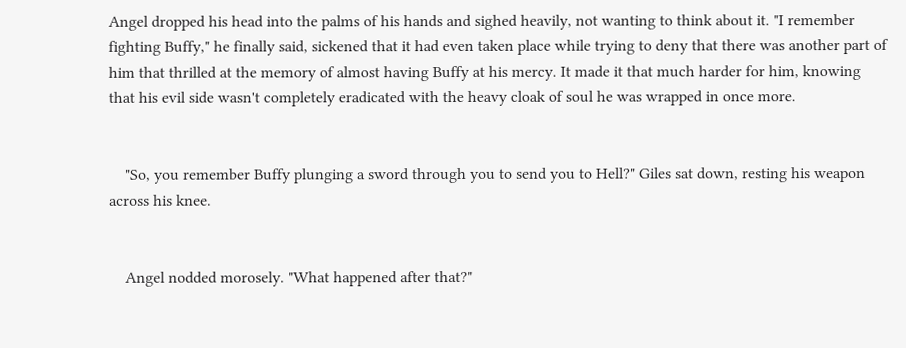Angel dropped his head into the palms of his hands and sighed heavily, not wanting to think about it. "I remember fighting Buffy," he finally said, sickened that it had even taken place while trying to deny that there was another part of him that thrilled at the memory of almost having Buffy at his mercy. It made it that much harder for him, knowing that his evil side wasn't completely eradicated with the heavy cloak of soul he was wrapped in once more.


    "So, you remember Buffy plunging a sword through you to send you to Hell?" Giles sat down, resting his weapon across his knee.


    Angel nodded morosely. "What happened after that?"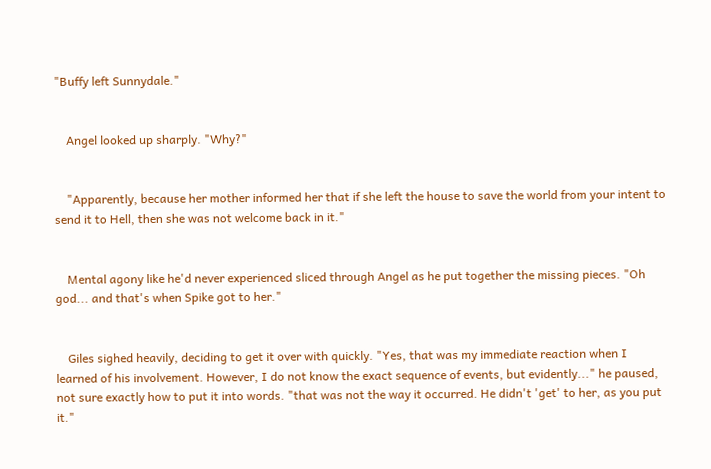"Buffy left Sunnydale."


    Angel looked up sharply. "Why?"


    "Apparently, because her mother informed her that if she left the house to save the world from your intent to send it to Hell, then she was not welcome back in it."


    Mental agony like he'd never experienced sliced through Angel as he put together the missing pieces. "Oh god... and that's when Spike got to her."


    Giles sighed heavily, deciding to get it over with quickly. "Yes, that was my immediate reaction when I learned of his involvement. However, I do not know the exact sequence of events, but evidently..." he paused, not sure exactly how to put it into words. "that was not the way it occurred. He didn't 'get' to her, as you put it."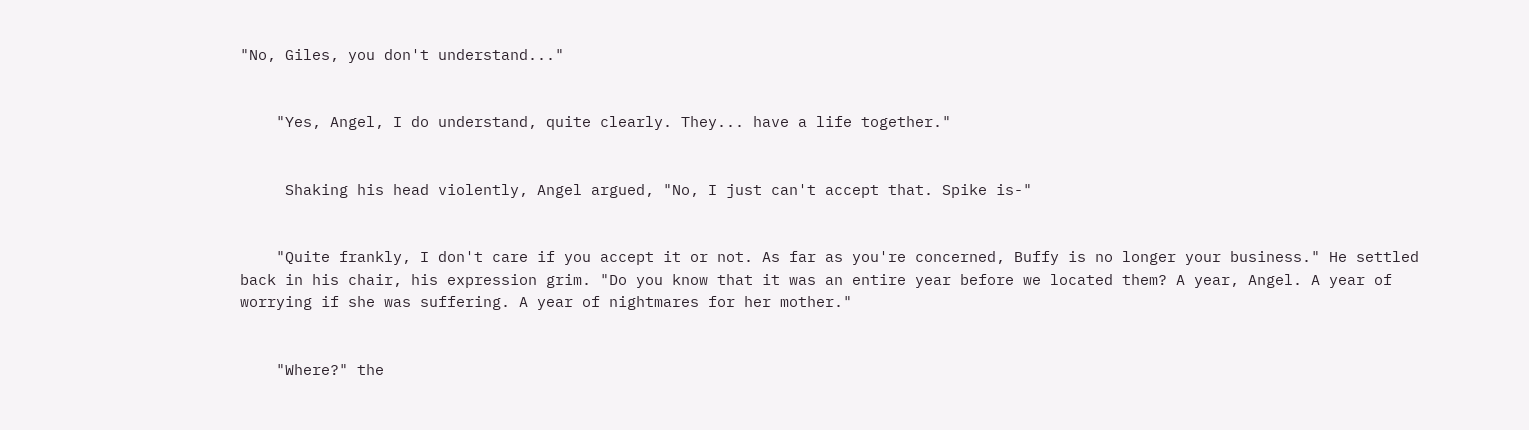"No, Giles, you don't understand..."


    "Yes, Angel, I do understand, quite clearly. They... have a life together."


     Shaking his head violently, Angel argued, "No, I just can't accept that. Spike is-"


    "Quite frankly, I don't care if you accept it or not. As far as you're concerned, Buffy is no longer your business." He settled back in his chair, his expression grim. "Do you know that it was an entire year before we located them? A year, Angel. A year of worrying if she was suffering. A year of nightmares for her mother."


    "Where?" the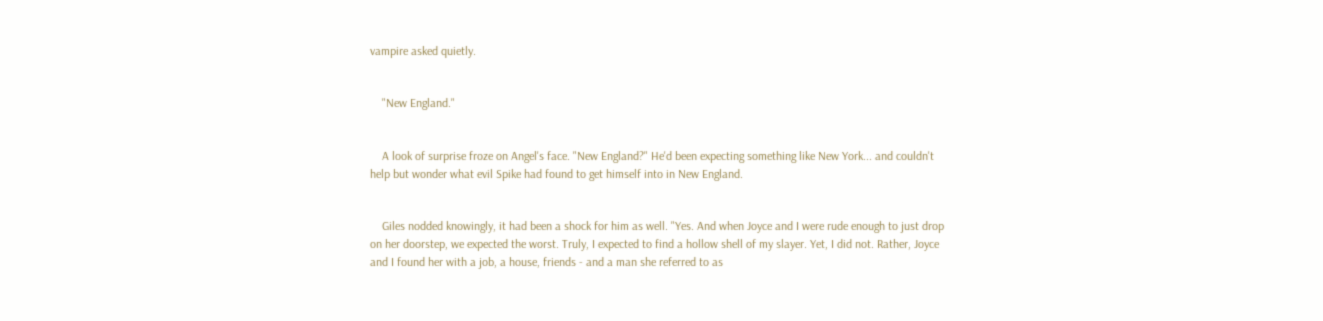vampire asked quietly.


    "New England."


    A look of surprise froze on Angel's face. "New England?" He'd been expecting something like New York... and couldn't help but wonder what evil Spike had found to get himself into in New England.


    Giles nodded knowingly, it had been a shock for him as well. "Yes. And when Joyce and I were rude enough to just drop on her doorstep, we expected the worst. Truly, I expected to find a hollow shell of my slayer. Yet, I did not. Rather, Joyce and I found her with a job, a house, friends - and a man she referred to as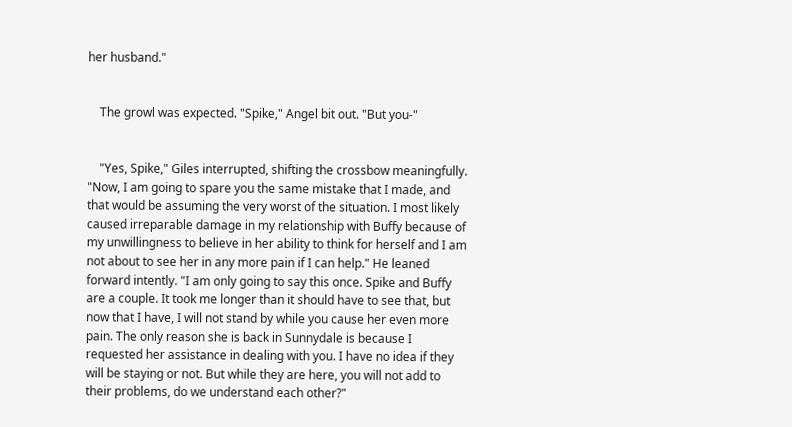her husband."


    The growl was expected. "Spike," Angel bit out. "But you-"


    "Yes, Spike," Giles interrupted, shifting the crossbow meaningfully. "Now, I am going to spare you the same mistake that I made, and that would be assuming the very worst of the situation. I most likely caused irreparable damage in my relationship with Buffy because of my unwillingness to believe in her ability to think for herself and I am not about to see her in any more pain if I can help." He leaned forward intently. "I am only going to say this once. Spike and Buffy are a couple. It took me longer than it should have to see that, but now that I have, I will not stand by while you cause her even more pain. The only reason she is back in Sunnydale is because I requested her assistance in dealing with you. I have no idea if they will be staying or not. But while they are here, you will not add to their problems, do we understand each other?"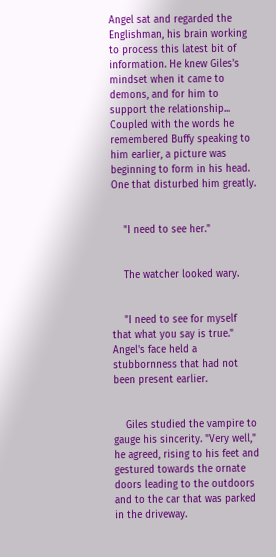Angel sat and regarded the Englishman, his brain working to process this latest bit of information. He knew Giles's mindset when it came to demons, and for him to support the relationship... Coupled with the words he remembered Buffy speaking to him earlier, a picture was beginning to form in his head. One that disturbed him greatly.


    "I need to see her."


    The watcher looked wary.


    "I need to see for myself that what you say is true."  Angel's face held a stubbornness that had not been present earlier.


    Giles studied the vampire to gauge his sincerity. "Very well," he agreed, rising to his feet and gestured towards the ornate doors leading to the outdoors and to the car that was parked in the driveway.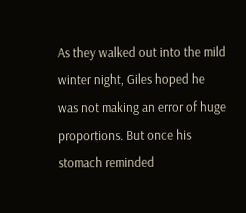As they walked out into the mild winter night, Giles hoped he was not making an error of huge proportions. But once his stomach reminded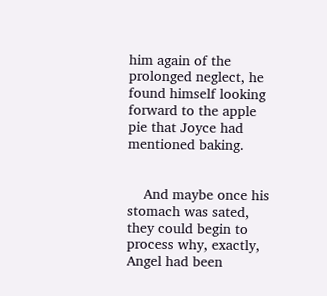him again of the prolonged neglect, he found himself looking forward to the apple pie that Joyce had mentioned baking.


    And maybe once his stomach was sated, they could begin to process why, exactly, Angel had been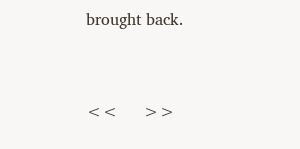brought back.


<<     >>